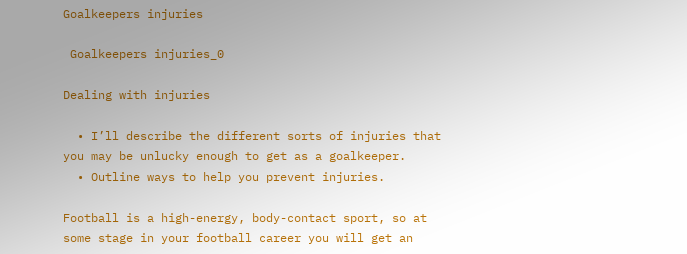Goalkeepers injuries

 Goalkeepers injuries_0

Dealing with injuries

  • I’ll describe the different sorts of injuries that you may be unlucky enough to get as a goalkeeper.
  • Outline ways to help you prevent injuries.

Football is a high-energy, body-contact sport, so at some stage in your football career you will get an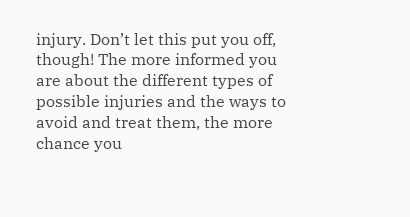injury. Don’t let this put you off, though! The more informed you are about the different types of possible injuries and the ways to avoid and treat them, the more chance you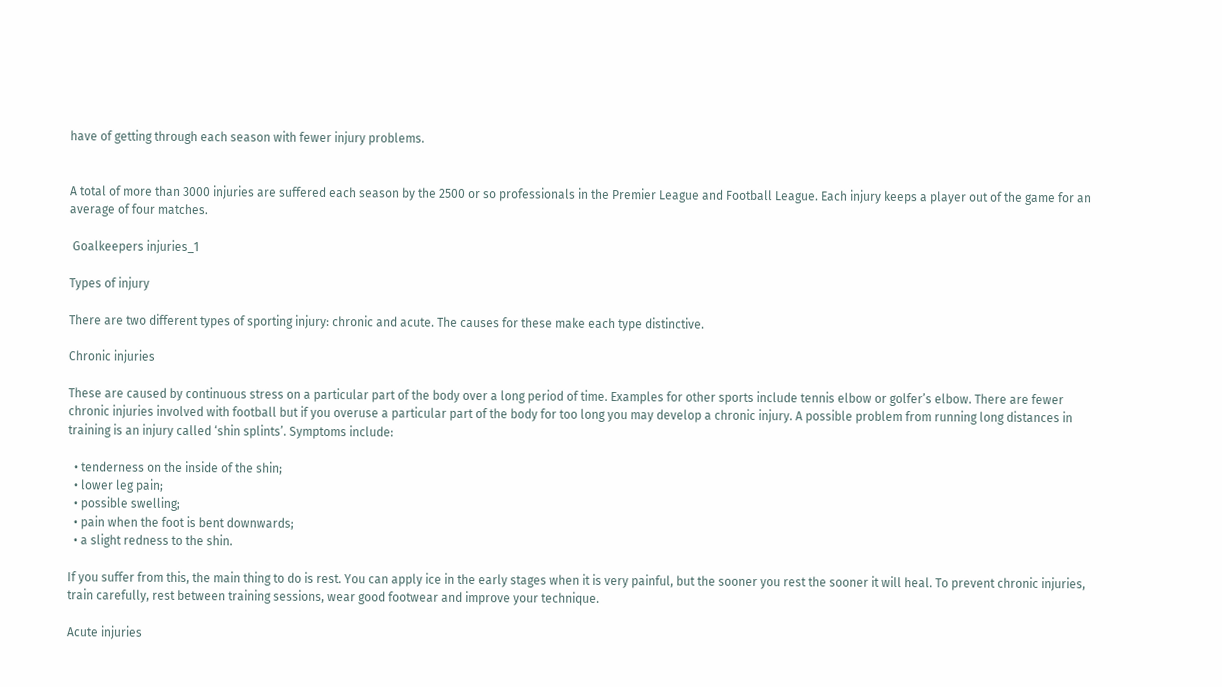have of getting through each season with fewer injury problems.


A total of more than 3000 injuries are suffered each season by the 2500 or so professionals in the Premier League and Football League. Each injury keeps a player out of the game for an average of four matches.

 Goalkeepers injuries_1

Types of injury

There are two different types of sporting injury: chronic and acute. The causes for these make each type distinctive.

Chronic injuries

These are caused by continuous stress on a particular part of the body over a long period of time. Examples for other sports include tennis elbow or golfer’s elbow. There are fewer chronic injuries involved with football but if you overuse a particular part of the body for too long you may develop a chronic injury. A possible problem from running long distances in training is an injury called ‘shin splints’. Symptoms include:

  • tenderness on the inside of the shin;
  • lower leg pain;
  • possible swelling;
  • pain when the foot is bent downwards;
  • a slight redness to the shin.

If you suffer from this, the main thing to do is rest. You can apply ice in the early stages when it is very painful, but the sooner you rest the sooner it will heal. To prevent chronic injuries, train carefully, rest between training sessions, wear good footwear and improve your technique.

Acute injuries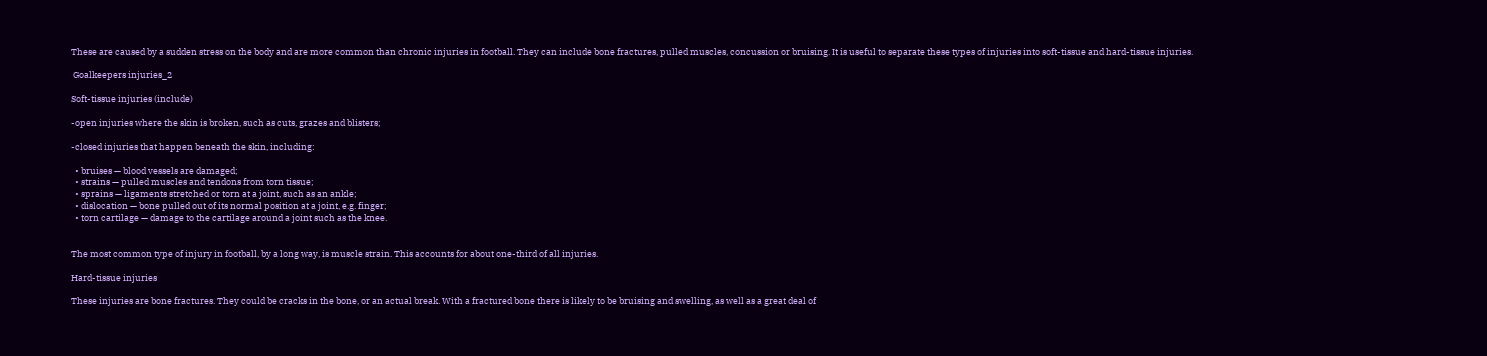These are caused by a sudden stress on the body and are more common than chronic injuries in football. They can include bone fractures, pulled muscles, concussion or bruising. It is useful to separate these types of injuries into soft-tissue and hard-tissue injuries.

 Goalkeepers injuries_2

Soft-tissue injuries (include)

-open injuries where the skin is broken, such as cuts, grazes and blisters;

-closed injuries that happen beneath the skin, including:

  • bruises — blood vessels are damaged;
  • strains — pulled muscles and tendons from torn tissue;
  • sprains — ligaments stretched or torn at a joint, such as an ankle;
  • dislocation — bone pulled out of its normal position at a joint, e.g. finger;
  • torn cartilage — damage to the cartilage around a joint such as the knee.


The most common type of injury in football, by a long way, is muscle strain. This accounts for about one-third of all injuries.

Hard-tissue injuries

These injuries are bone fractures. They could be cracks in the bone, or an actual break. With a fractured bone there is likely to be bruising and swelling, as well as a great deal of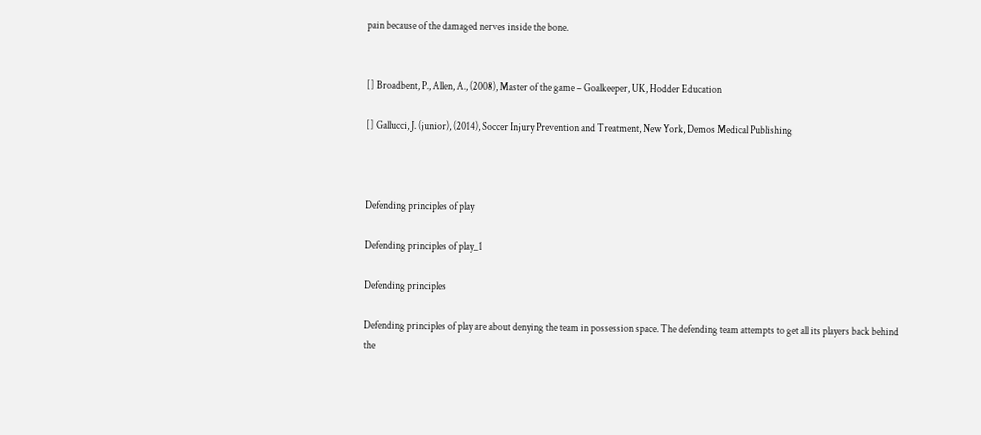pain because of the damaged nerves inside the bone.


[] Broadbent, P., Allen, A., (2008), Master of the game – Goalkeeper, UK, Hodder Education

[] Gallucci, J. (junior), (2014), Soccer Injury Prevention and Treatment, New York, Demos Medical Publishing



Defending principles of play

Defending principles of play_1

Defending principles

Defending principles of play are about denying the team in possession space. The defending team attempts to get all its players back behind the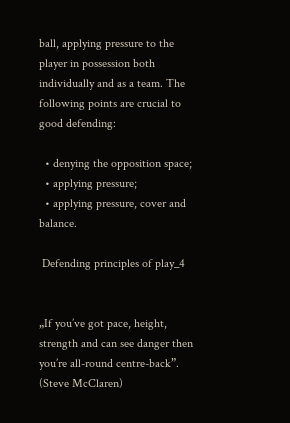ball, applying pressure to the player in possession both individually and as a team. The following points are crucial to good defending:

  • denying the opposition space;
  • applying pressure;
  • applying pressure, cover and balance.

 Defending principles of play_4


„If you’ve got pace, height, strength and can see danger then you’re all-round centre-back”. (Steve McClaren)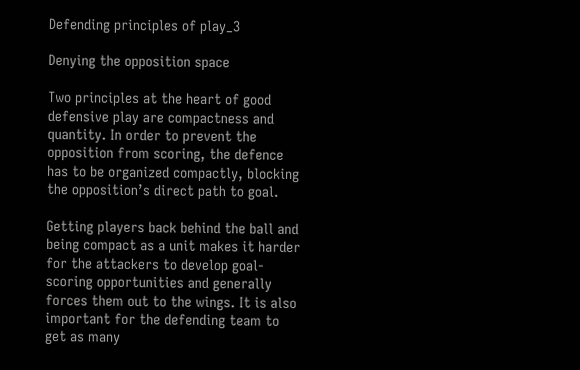Defending principles of play_3

Denying the opposition space

Two principles at the heart of good defensive play are compactness and quantity. In order to prevent the opposition from scoring, the defence has to be organized compactly, blocking the opposition’s direct path to goal.

Getting players back behind the ball and being compact as a unit makes it harder for the attackers to develop goal-scoring opportunities and generally forces them out to the wings. It is also important for the defending team to get as many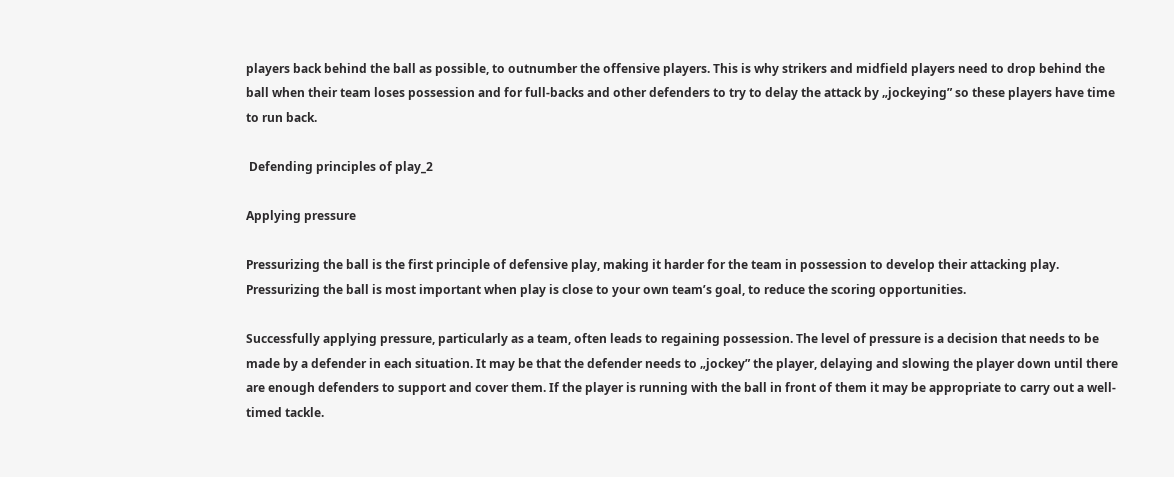players back behind the ball as possible, to outnumber the offensive players. This is why strikers and midfield players need to drop behind the ball when their team loses possession and for full-backs and other defenders to try to delay the attack by „jockeying” so these players have time to run back.

 Defending principles of play_2

Applying pressure

Pressurizing the ball is the first principle of defensive play, making it harder for the team in possession to develop their attacking play. Pressurizing the ball is most important when play is close to your own team’s goal, to reduce the scoring opportunities.

Successfully applying pressure, particularly as a team, often leads to regaining possession. The level of pressure is a decision that needs to be made by a defender in each situation. It may be that the defender needs to „jockey” the player, delaying and slowing the player down until there are enough defenders to support and cover them. If the player is running with the ball in front of them it may be appropriate to carry out a well-timed tackle.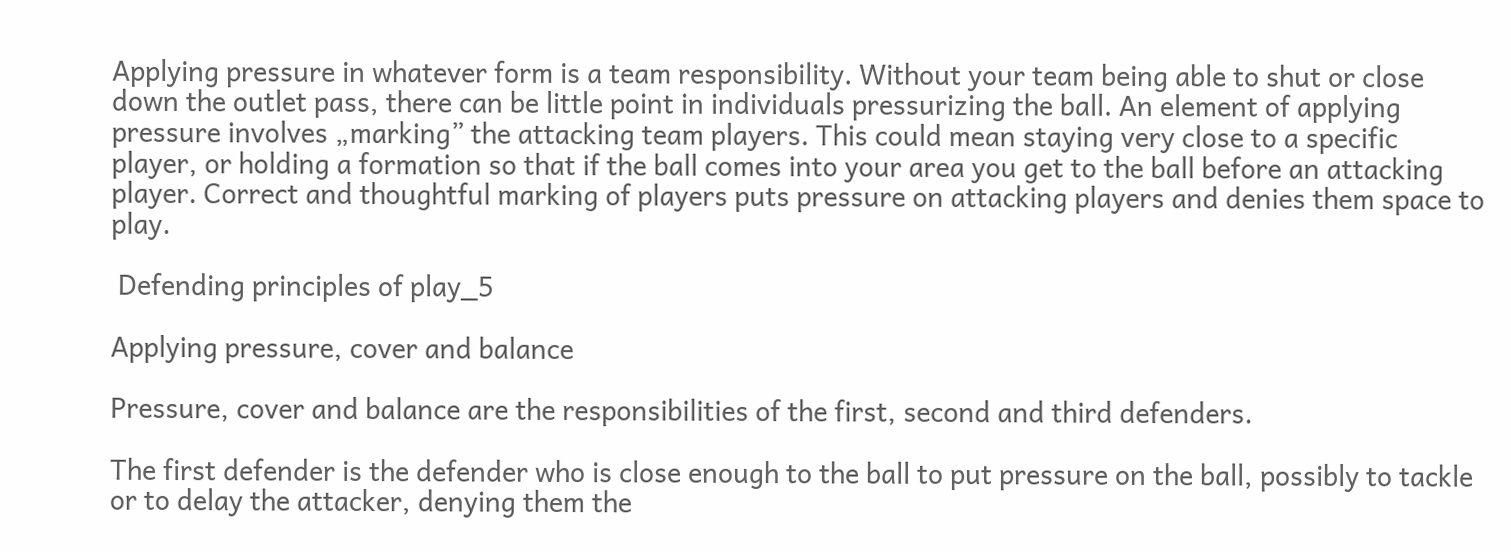Applying pressure in whatever form is a team responsibility. Without your team being able to shut or close down the outlet pass, there can be little point in individuals pressurizing the ball. An element of applying pressure involves „marking” the attacking team players. This could mean staying very close to a specific player, or holding a formation so that if the ball comes into your area you get to the ball before an attacking player. Correct and thoughtful marking of players puts pressure on attacking players and denies them space to play.

 Defending principles of play_5

Applying pressure, cover and balance

Pressure, cover and balance are the responsibilities of the first, second and third defenders.

The first defender is the defender who is close enough to the ball to put pressure on the ball, possibly to tackle or to delay the attacker, denying them the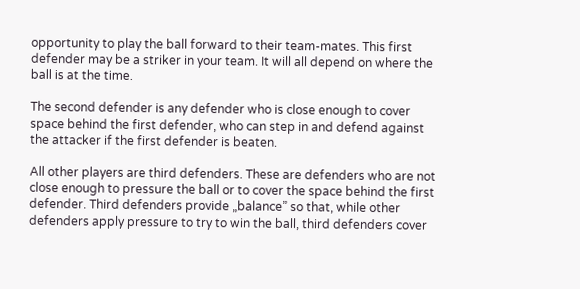opportunity to play the ball forward to their team-mates. This first defender may be a striker in your team. It will all depend on where the ball is at the time.

The second defender is any defender who is close enough to cover space behind the first defender, who can step in and defend against the attacker if the first defender is beaten.

All other players are third defenders. These are defenders who are not close enough to pressure the ball or to cover the space behind the first defender. Third defenders provide „balance” so that, while other defenders apply pressure to try to win the ball, third defenders cover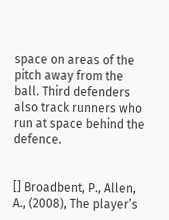space on areas of the pitch away from the ball. Third defenders also track runners who run at space behind the defence.


[] Broadbent, P., Allen, A., (2008), The player’s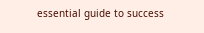essential guide to success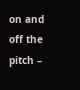on and off the pitch –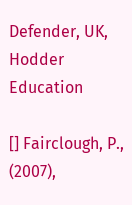Defender, UK, Hodder Education

[] Fairclough, P., (2007),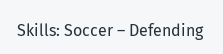Skills: Soccer – Defending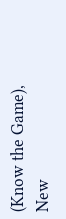(Know the Game), New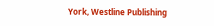York, Westline Publishing